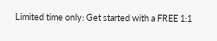Limited time only: Get started with a FREE 1:1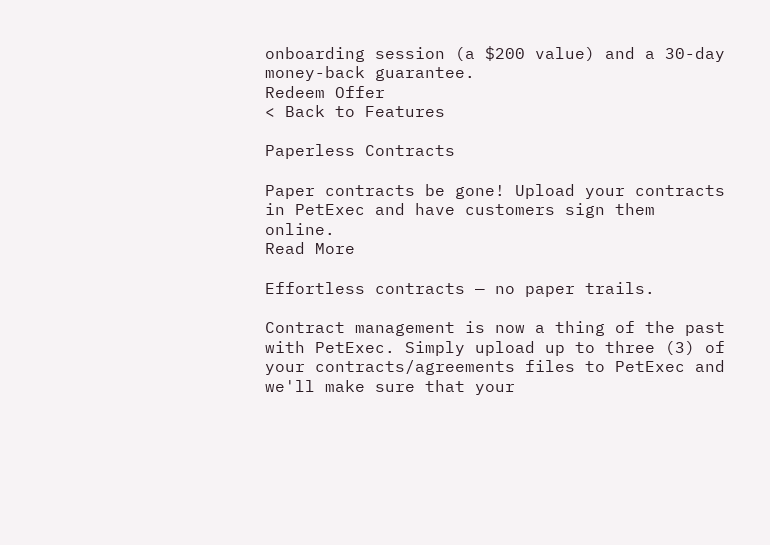onboarding session (a $200 value) and a 30-day money-back guarantee.
Redeem Offer
< Back to Features

Paperless Contracts

Paper contracts be gone! Upload your contracts in PetExec and have customers sign them online.
Read More

Effortless contracts — no paper trails.

Contract management is now a thing of the past with PetExec. Simply upload up to three (3) of your contracts/agreements files to PetExec and we'll make sure that your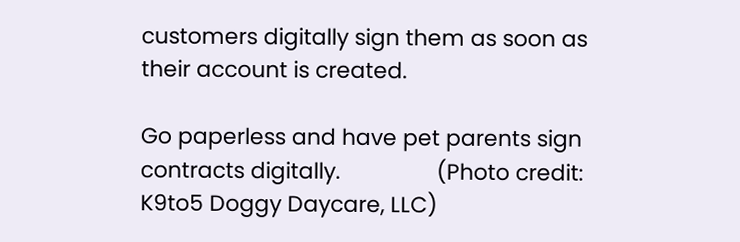customers digitally sign them as soon as their account is created.

Go paperless and have pet parents sign contracts digitally.                (Photo credit: K9to5 Doggy Daycare, LLC)